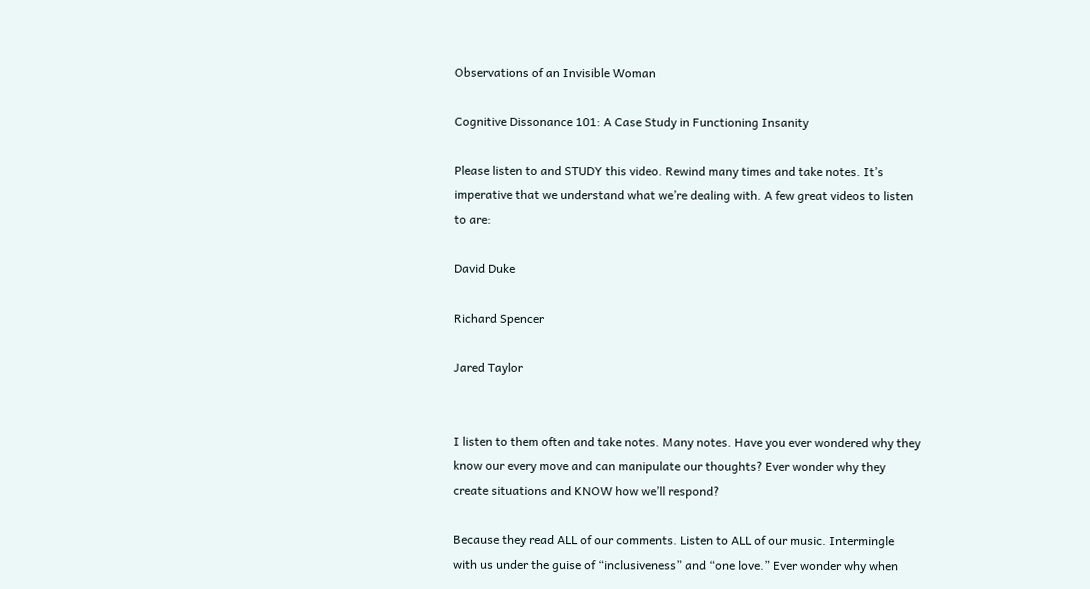Observations of an Invisible Woman

Cognitive Dissonance 101: A Case Study in Functioning Insanity

Please listen to and STUDY this video. Rewind many times and take notes. It’s imperative that we understand what we’re dealing with. A few great videos to listen to are:

David Duke

Richard Spencer

Jared Taylor


I listen to them often and take notes. Many notes. Have you ever wondered why they know our every move and can manipulate our thoughts? Ever wonder why they create situations and KNOW how we’ll respond?

Because they read ALL of our comments. Listen to ALL of our music. Intermingle with us under the guise of “inclusiveness” and “one love.” Ever wonder why when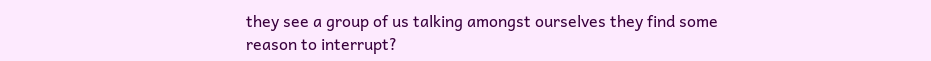they see a group of us talking amongst ourselves they find some reason to interrupt?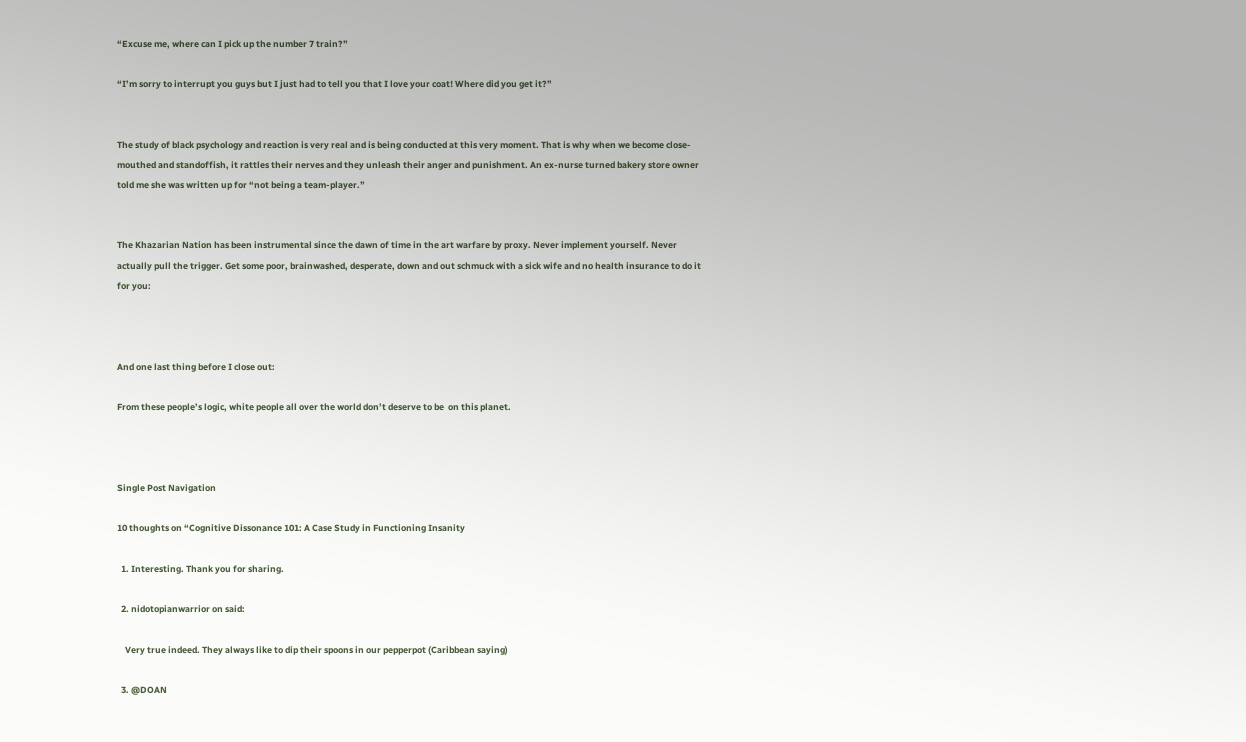“Excuse me, where can I pick up the number 7 train?”

“I’m sorry to interrupt you guys but I just had to tell you that I love your coat! Where did you get it?”


The study of black psychology and reaction is very real and is being conducted at this very moment. That is why when we become close-mouthed and standoffish, it rattles their nerves and they unleash their anger and punishment. An ex-nurse turned bakery store owner told me she was written up for “not being a team-player.”


The Khazarian Nation has been instrumental since the dawn of time in the art warfare by proxy. Never implement yourself. Never actually pull the trigger. Get some poor, brainwashed, desperate, down and out schmuck with a sick wife and no health insurance to do it for you:



And one last thing before I close out:

From these people’s logic, white people all over the world don’t deserve to be  on this planet.



Single Post Navigation

10 thoughts on “Cognitive Dissonance 101: A Case Study in Functioning Insanity

  1. Interesting. Thank you for sharing.

  2. nidotopianwarrior on said:

    Very true indeed. They always like to dip their spoons in our pepperpot (Caribbean saying)

  3. @DOAN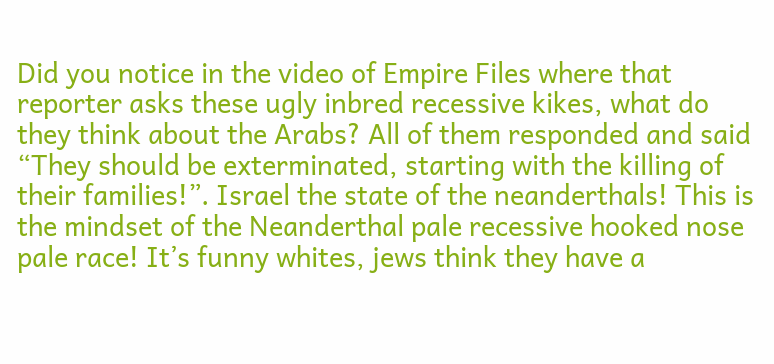Did you notice in the video of Empire Files where that reporter asks these ugly inbred recessive kikes, what do they think about the Arabs? All of them responded and said “They should be exterminated, starting with the killing of their families!”. Israel the state of the neanderthals! This is the mindset of the Neanderthal pale recessive hooked nose pale race! It’s funny whites, jews think they have a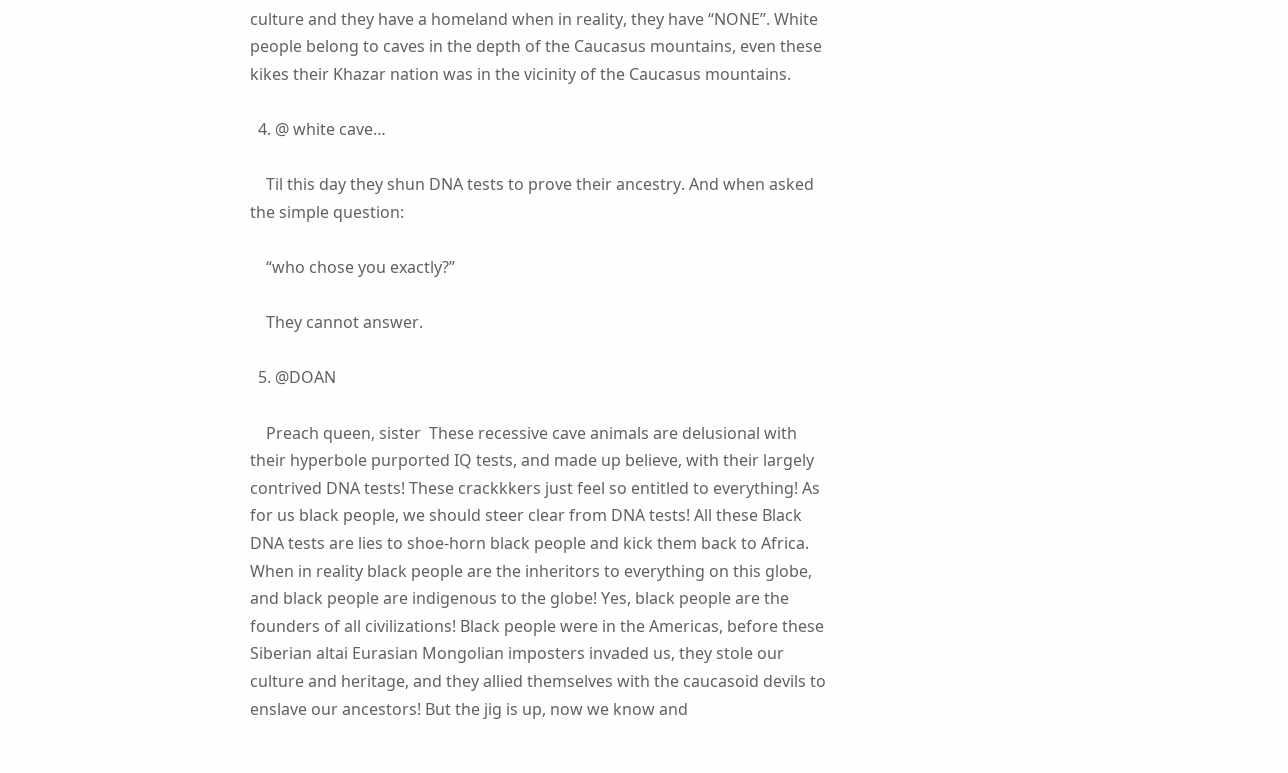culture and they have a homeland when in reality, they have “NONE”. White people belong to caves in the depth of the Caucasus mountains, even these kikes their Khazar nation was in the vicinity of the Caucasus mountains.

  4. @ white cave…

    Til this day they shun DNA tests to prove their ancestry. And when asked the simple question:

    “who chose you exactly?”

    They cannot answer.

  5. @DOAN

    Preach queen, sister  These recessive cave animals are delusional with their hyperbole purported IQ tests, and made up believe, with their largely contrived DNA tests! These crackkkers just feel so entitled to everything! As for us black people, we should steer clear from DNA tests! All these Black DNA tests are lies to shoe-horn black people and kick them back to Africa. When in reality black people are the inheritors to everything on this globe, and black people are indigenous to the globe! Yes, black people are the founders of all civilizations! Black people were in the Americas, before these Siberian altai Eurasian Mongolian imposters invaded us, they stole our culture and heritage, and they allied themselves with the caucasoid devils to enslave our ancestors! But the jig is up, now we know and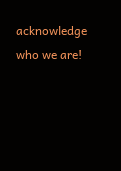acknowledge who we are!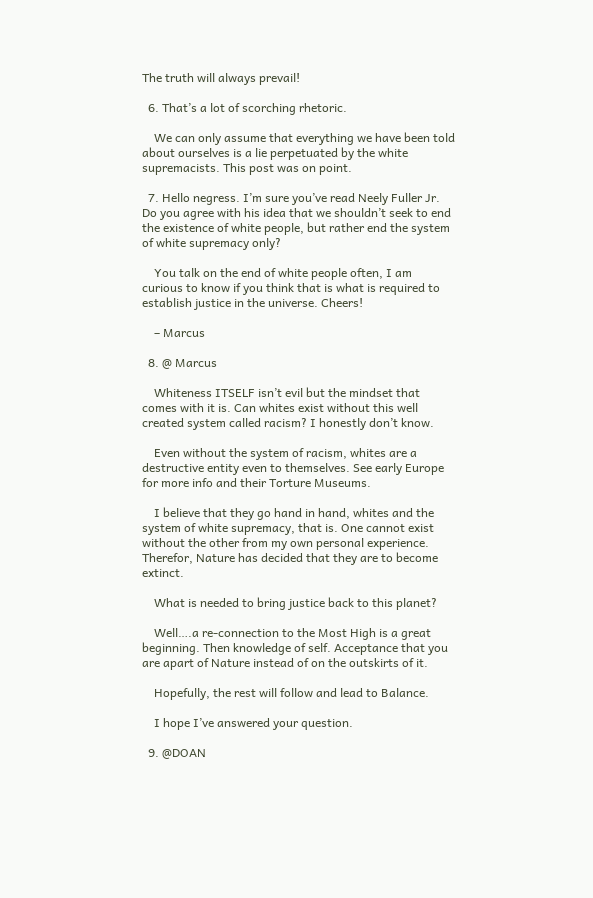The truth will always prevail!

  6. That’s a lot of scorching rhetoric.

    We can only assume that everything we have been told about ourselves is a lie perpetuated by the white supremacists. This post was on point.

  7. Hello negress. I’m sure you’ve read Neely Fuller Jr. Do you agree with his idea that we shouldn’t seek to end the existence of white people, but rather end the system of white supremacy only?

    You talk on the end of white people often, I am curious to know if you think that is what is required to establish justice in the universe. Cheers!

    – Marcus

  8. @ Marcus

    Whiteness ITSELF isn’t evil but the mindset that comes with it is. Can whites exist without this well created system called racism? I honestly don’t know.

    Even without the system of racism, whites are a destructive entity even to themselves. See early Europe for more info and their Torture Museums.

    I believe that they go hand in hand, whites and the system of white supremacy, that is. One cannot exist without the other from my own personal experience. Therefor, Nature has decided that they are to become extinct.

    What is needed to bring justice back to this planet?

    Well….a re-connection to the Most High is a great beginning. Then knowledge of self. Acceptance that you are apart of Nature instead of on the outskirts of it.

    Hopefully, the rest will follow and lead to Balance.

    I hope I’ve answered your question.

  9. @DOAN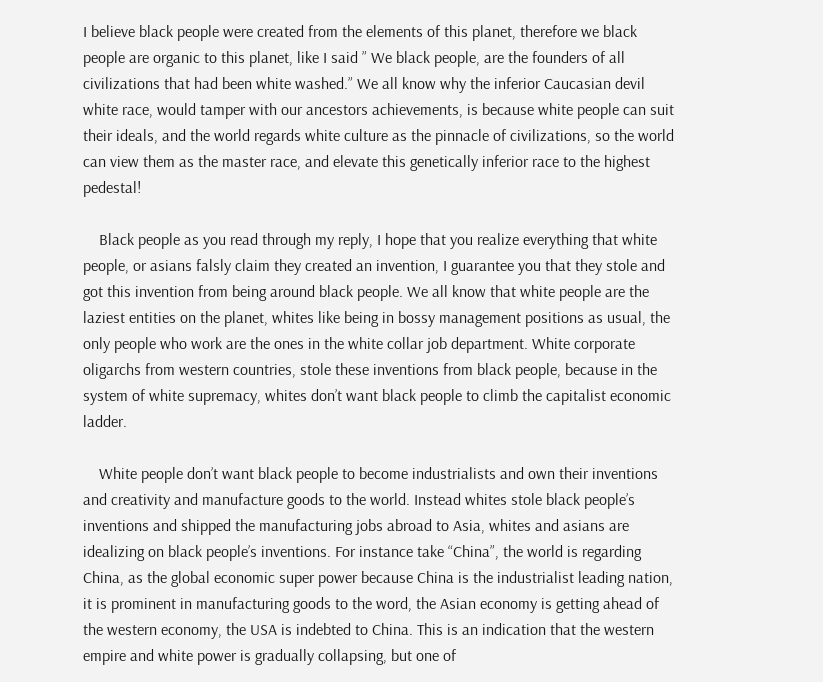I believe black people were created from the elements of this planet, therefore we black people are organic to this planet, like I said ” We black people, are the founders of all civilizations that had been white washed.” We all know why the inferior Caucasian devil white race, would tamper with our ancestors achievements, is because white people can suit their ideals, and the world regards white culture as the pinnacle of civilizations, so the world can view them as the master race, and elevate this genetically inferior race to the highest pedestal!

    Black people as you read through my reply, I hope that you realize everything that white people, or asians falsly claim they created an invention, I guarantee you that they stole and got this invention from being around black people. We all know that white people are the laziest entities on the planet, whites like being in bossy management positions as usual, the only people who work are the ones in the white collar job department. White corporate oligarchs from western countries, stole these inventions from black people, because in the system of white supremacy, whites don’t want black people to climb the capitalist economic ladder.

    White people don’t want black people to become industrialists and own their inventions and creativity and manufacture goods to the world. Instead whites stole black people’s inventions and shipped the manufacturing jobs abroad to Asia, whites and asians are idealizing on black people’s inventions. For instance take “China”, the world is regarding China, as the global economic super power because China is the industrialist leading nation, it is prominent in manufacturing goods to the word, the Asian economy is getting ahead of the western economy, the USA is indebted to China. This is an indication that the western empire and white power is gradually collapsing, but one of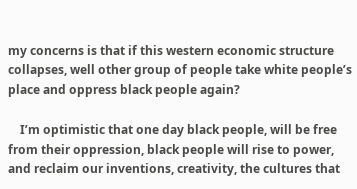my concerns is that if this western economic structure collapses, well other group of people take white people’s place and oppress black people again?

    I’m optimistic that one day black people, will be free from their oppression, black people will rise to power, and reclaim our inventions, creativity, the cultures that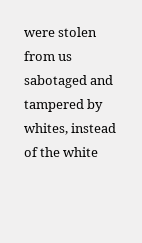were stolen from us sabotaged and tampered by whites, instead of the white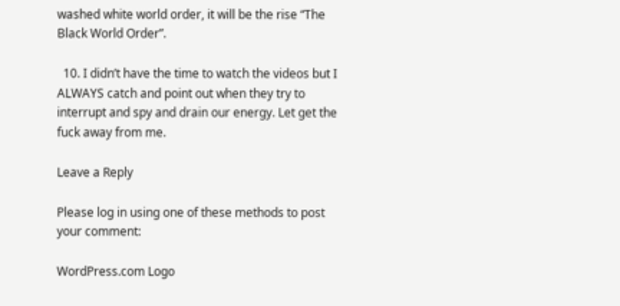washed white world order, it will be the rise “The Black World Order”.

  10. I didn’t have the time to watch the videos but I ALWAYS catch and point out when they try to interrupt and spy and drain our energy. Let get the fuck away from me.

Leave a Reply

Please log in using one of these methods to post your comment:

WordPress.com Logo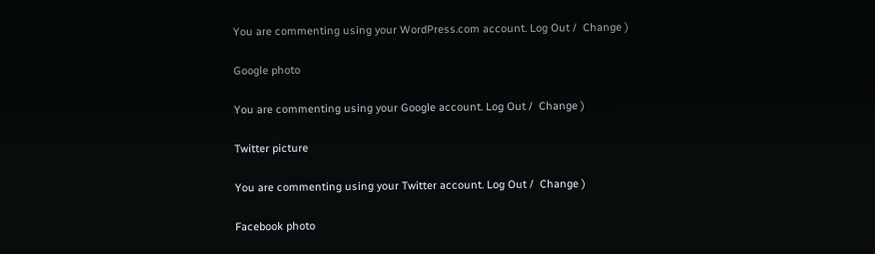You are commenting using your WordPress.com account. Log Out /  Change )

Google photo

You are commenting using your Google account. Log Out /  Change )

Twitter picture

You are commenting using your Twitter account. Log Out /  Change )

Facebook photo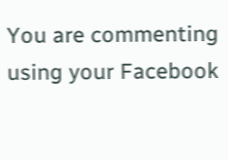You are commenting using your Facebook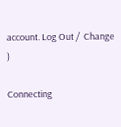account. Log Out /  Change )

Connecting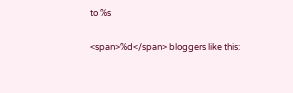to %s

<span>%d</span> bloggers like this: